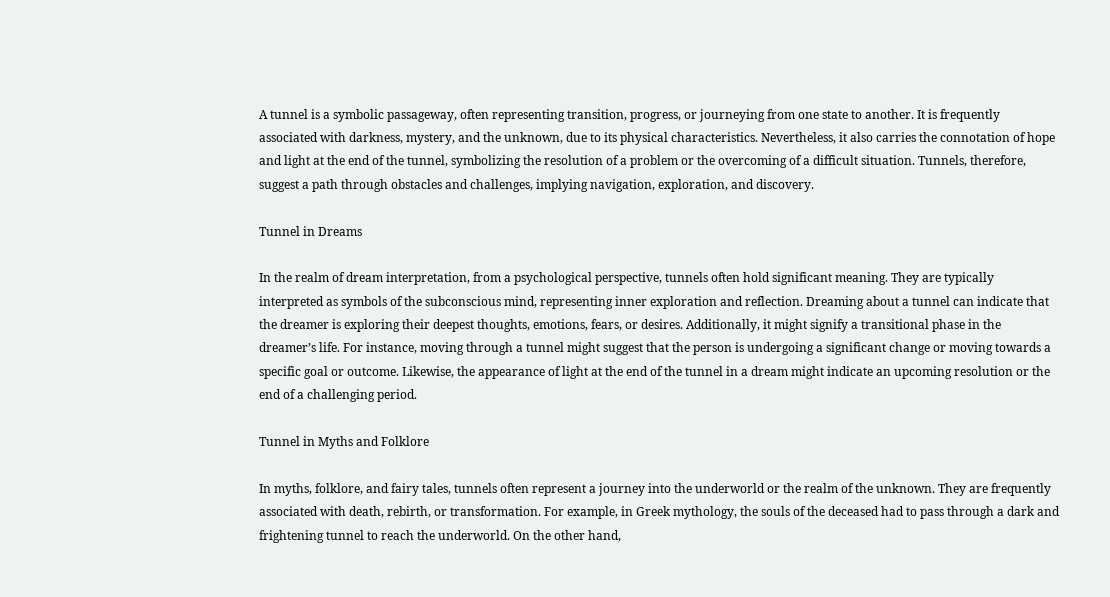A tunnel is a symbolic passageway, often representing transition, progress, or journeying from one state to another. It is frequently associated with darkness, mystery, and the unknown, due to its physical characteristics. Nevertheless, it also carries the connotation of hope and light at the end of the tunnel, symbolizing the resolution of a problem or the overcoming of a difficult situation. Tunnels, therefore, suggest a path through obstacles and challenges, implying navigation, exploration, and discovery.

Tunnel in Dreams

In the realm of dream interpretation, from a psychological perspective, tunnels often hold significant meaning. They are typically interpreted as symbols of the subconscious mind, representing inner exploration and reflection. Dreaming about a tunnel can indicate that the dreamer is exploring their deepest thoughts, emotions, fears, or desires. Additionally, it might signify a transitional phase in the dreamer’s life. For instance, moving through a tunnel might suggest that the person is undergoing a significant change or moving towards a specific goal or outcome. Likewise, the appearance of light at the end of the tunnel in a dream might indicate an upcoming resolution or the end of a challenging period.

Tunnel in Myths and Folklore

In myths, folklore, and fairy tales, tunnels often represent a journey into the underworld or the realm of the unknown. They are frequently associated with death, rebirth, or transformation. For example, in Greek mythology, the souls of the deceased had to pass through a dark and frightening tunnel to reach the underworld. On the other hand,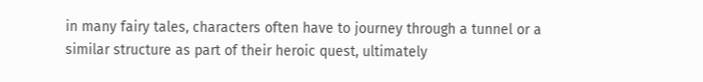in many fairy tales, characters often have to journey through a tunnel or a similar structure as part of their heroic quest, ultimately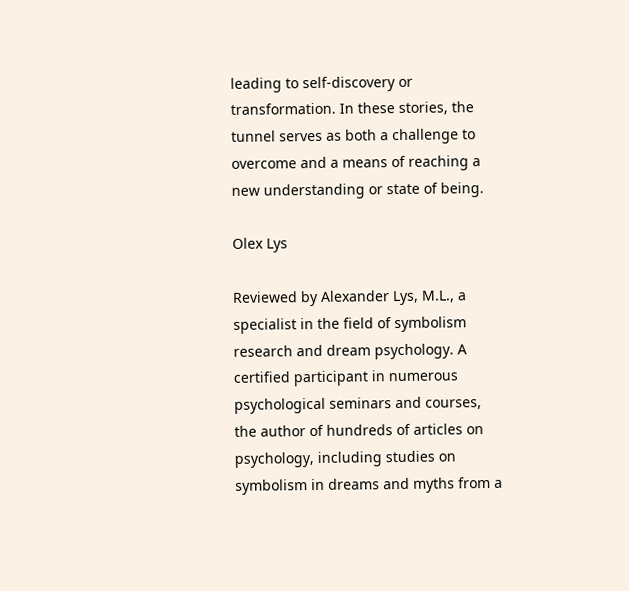leading to self-discovery or transformation. In these stories, the tunnel serves as both a challenge to overcome and a means of reaching a new understanding or state of being.

Olex Lys

Reviewed by Alexander Lys, M.L., a specialist in the field of symbolism research and dream psychology. A certified participant in numerous psychological seminars and courses, the author of hundreds of articles on psychology, including studies on symbolism in dreams and myths from a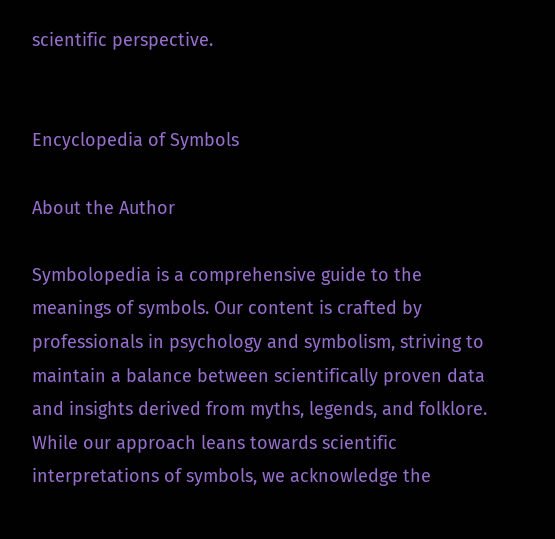scientific perspective.


Encyclopedia of Symbols

About the Author

Symbolopedia is a comprehensive guide to the meanings of symbols. Our content is crafted by professionals in psychology and symbolism, striving to maintain a balance between scientifically proven data and insights derived from myths, legends, and folklore. While our approach leans towards scientific interpretations of symbols, we acknowledge the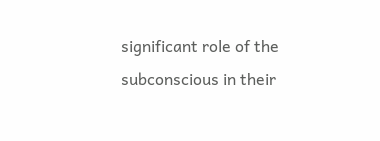significant role of the subconscious in their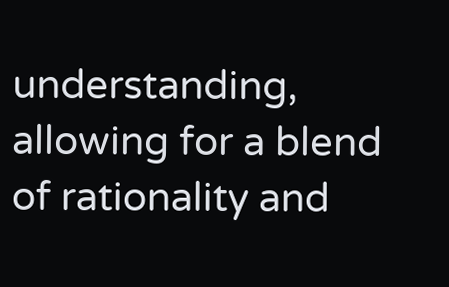understanding, allowing for a blend of rationality and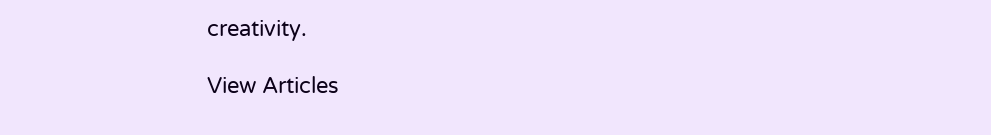creativity.

View Articles